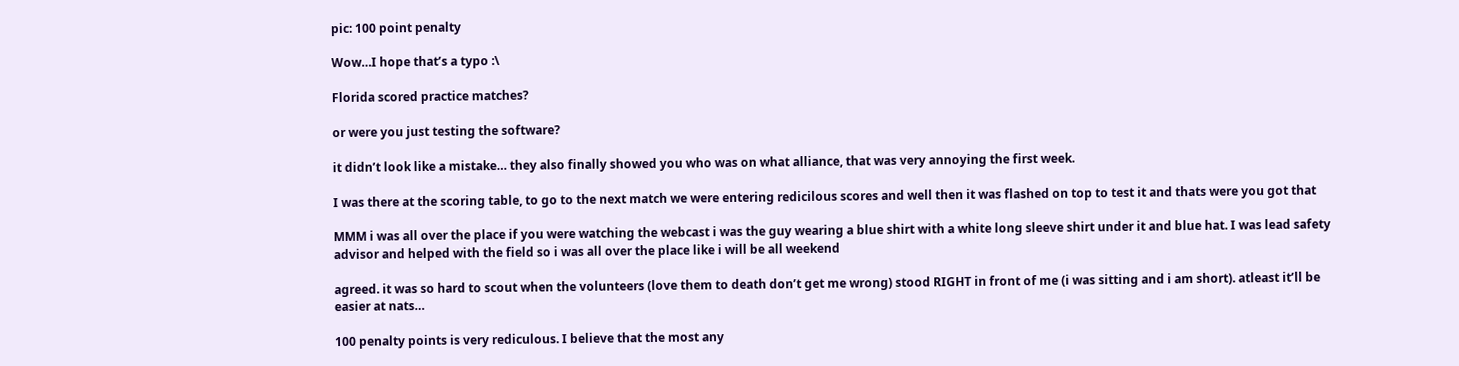pic: 100 point penalty

Wow…I hope that’s a typo :\

Florida scored practice matches?

or were you just testing the software?

it didn’t look like a mistake… they also finally showed you who was on what alliance, that was very annoying the first week.

I was there at the scoring table, to go to the next match we were entering redicilous scores and well then it was flashed on top to test it and thats were you got that

MMM i was all over the place if you were watching the webcast i was the guy wearing a blue shirt with a white long sleeve shirt under it and blue hat. I was lead safety advisor and helped with the field so i was all over the place like i will be all weekend

agreed. it was so hard to scout when the volunteers (love them to death don’t get me wrong) stood RIGHT in front of me (i was sitting and i am short). atleast it’ll be easier at nats…

100 penalty points is very rediculous. I believe that the most any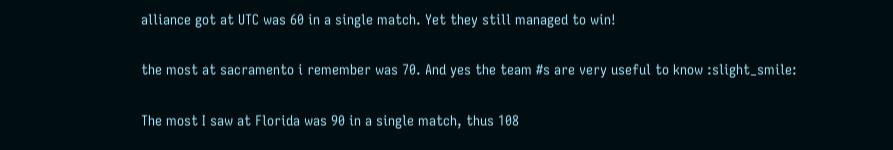alliance got at UTC was 60 in a single match. Yet they still managed to win!

the most at sacramento i remember was 70. And yes the team #s are very useful to know :slight_smile:

The most I saw at Florida was 90 in a single match, thus 108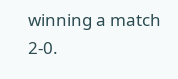winning a match 2-0.